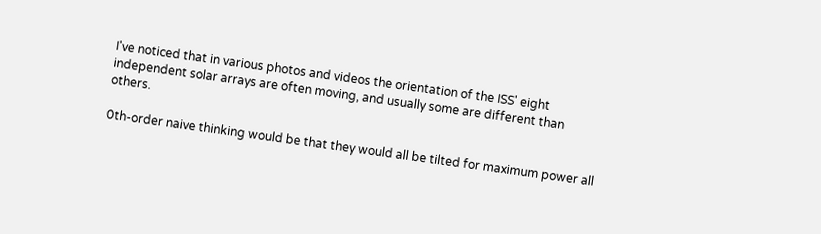I've noticed that in various photos and videos the orientation of the ISS' eight independent solar arrays are often moving, and usually some are different than others.

0th-order naive thinking would be that they would all be tilted for maximum power all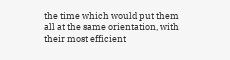the time which would put them all at the same orientation, with their most efficient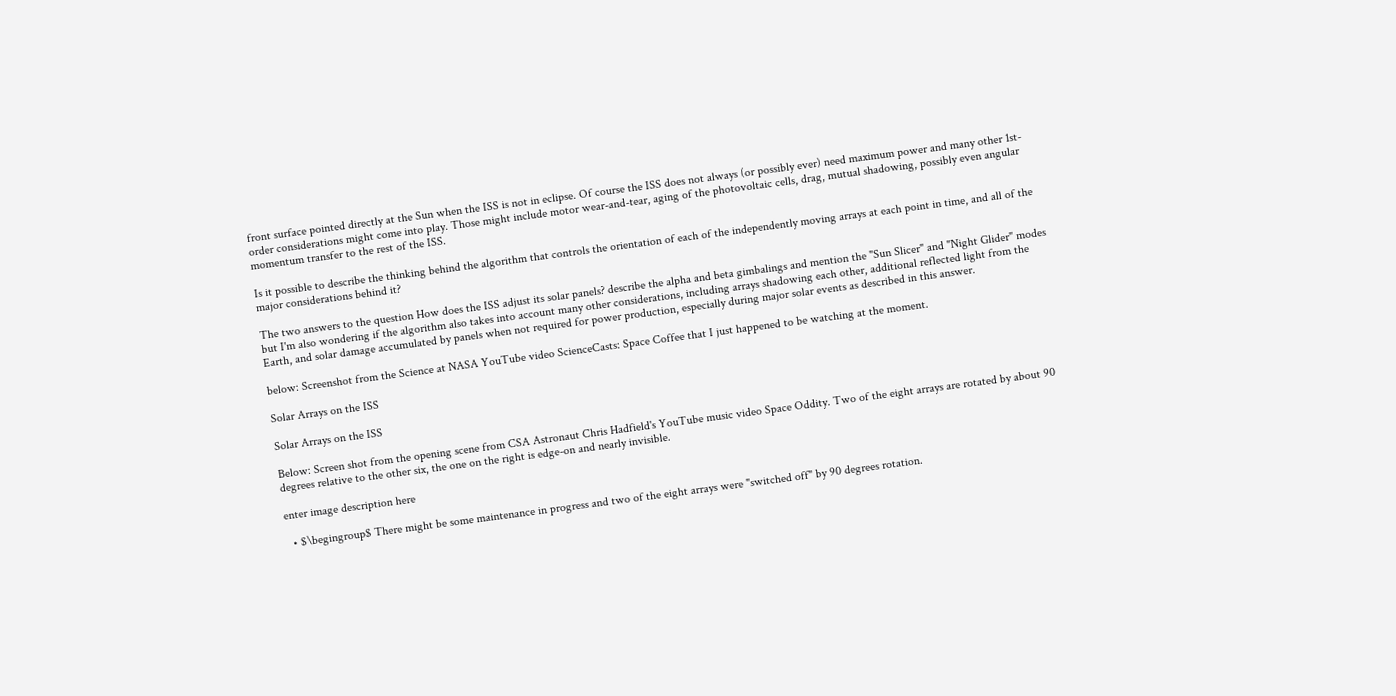front surface pointed directly at the Sun when the ISS is not in eclipse. Of course the ISS does not always (or possibly ever) need maximum power and many other 1st-order considerations might come into play. Those might include motor wear-and-tear, aging of the photovoltaic cells, drag, mutual shadowing, possibly even angular momentum transfer to the rest of the ISS.

Is it possible to describe the thinking behind the algorithm that controls the orientation of each of the independently moving arrays at each point in time, and all of the major considerations behind it?

The two answers to the question How does the ISS adjust its solar panels? describe the alpha and beta gimbalings and mention the "Sun Slicer" and "Night Glider" modes but I'm also wondering if the algorithm also takes into account many other considerations, including arrays shadowing each other, additional reflected light from the Earth, and solar damage accumulated by panels when not required for power production, especially during major solar events as described in this answer.

below: Screenshot from the Science at NASA YouTube video ScienceCasts: Space Coffee that I just happened to be watching at the moment.

Solar Arrays on the ISS

Solar Arrays on the ISS

Below: Screen shot from the opening scene from CSA Astronaut Chris Hadfield's YouTube music video Space Oddity. Two of the eight arrays are rotated by about 90 degrees relative to the other six, the one on the right is edge-on and nearly invisible.

enter image description here

  • $\begingroup$ There might be some maintenance in progress and two of the eight arrays were "switched off" by 90 degrees rotation.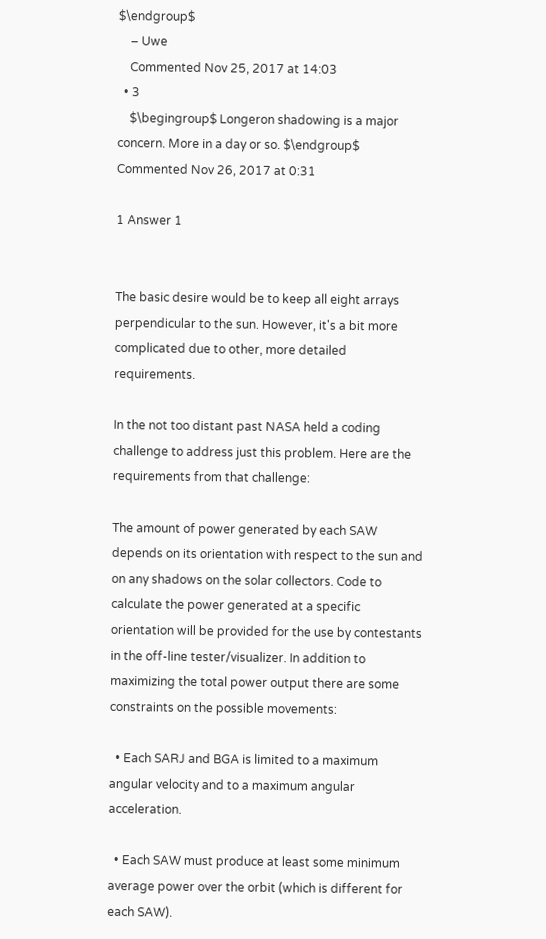$\endgroup$
    – Uwe
    Commented Nov 25, 2017 at 14:03
  • 3
    $\begingroup$ Longeron shadowing is a major concern. More in a day or so. $\endgroup$ Commented Nov 26, 2017 at 0:31

1 Answer 1


The basic desire would be to keep all eight arrays perpendicular to the sun. However, it's a bit more complicated due to other, more detailed requirements.

In the not too distant past NASA held a coding challenge to address just this problem. Here are the requirements from that challenge:

The amount of power generated by each SAW depends on its orientation with respect to the sun and on any shadows on the solar collectors. Code to calculate the power generated at a specific orientation will be provided for the use by contestants in the off-line tester/visualizer. In addition to maximizing the total power output there are some constraints on the possible movements:

  • Each SARJ and BGA is limited to a maximum angular velocity and to a maximum angular acceleration.

  • Each SAW must produce at least some minimum average power over the orbit (which is different for each SAW).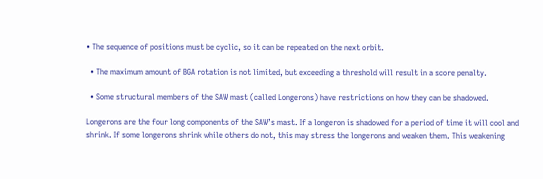• The sequence of positions must be cyclic, so it can be repeated on the next orbit.

  • The maximum amount of BGA rotation is not limited, but exceeding a threshold will result in a score penalty.

  • Some structural members of the SAW mast (called Longerons) have restrictions on how they can be shadowed.

Longerons are the four long components of the SAW’s mast. If a longeron is shadowed for a period of time it will cool and shrink. If some longerons shrink while others do not, this may stress the longerons and weaken them. This weakening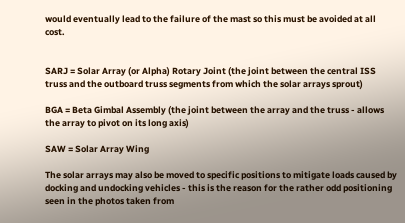would eventually lead to the failure of the mast so this must be avoided at all cost.


SARJ = Solar Array (or Alpha) Rotary Joint (the joint between the central ISS truss and the outboard truss segments from which the solar arrays sprout)

BGA = Beta Gimbal Assembly (the joint between the array and the truss - allows the array to pivot on its long axis)

SAW = Solar Array Wing

The solar arrays may also be moved to specific positions to mitigate loads caused by docking and undocking vehicles - this is the reason for the rather odd positioning seen in the photos taken from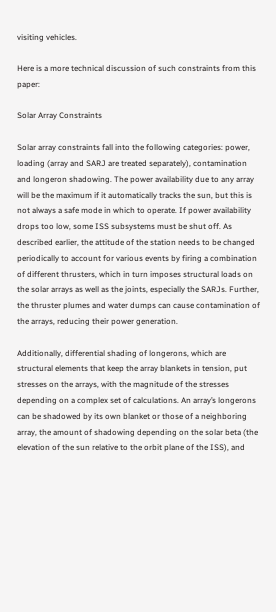visiting vehicles.

Here is a more technical discussion of such constraints from this paper:

Solar Array Constraints

Solar array constraints fall into the following categories: power, loading (array and SARJ are treated separately), contamination and longeron shadowing. The power availability due to any array will be the maximum if it automatically tracks the sun, but this is not always a safe mode in which to operate. If power availability drops too low, some ISS subsystems must be shut off. As described earlier, the attitude of the station needs to be changed periodically to account for various events by firing a combination of different thrusters, which in turn imposes structural loads on the solar arrays as well as the joints, especially the SARJs. Further, the thruster plumes and water dumps can cause contamination of the arrays, reducing their power generation.

Additionally, differential shading of longerons, which are structural elements that keep the array blankets in tension, put stresses on the arrays, with the magnitude of the stresses depending on a complex set of calculations. An array’s longerons can be shadowed by its own blanket or those of a neighboring array, the amount of shadowing depending on the solar beta (the elevation of the sun relative to the orbit plane of the ISS), and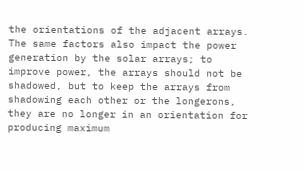the orientations of the adjacent arrays. The same factors also impact the power generation by the solar arrays; to improve power, the arrays should not be shadowed, but to keep the arrays from shadowing each other or the longerons, they are no longer in an orientation for producing maximum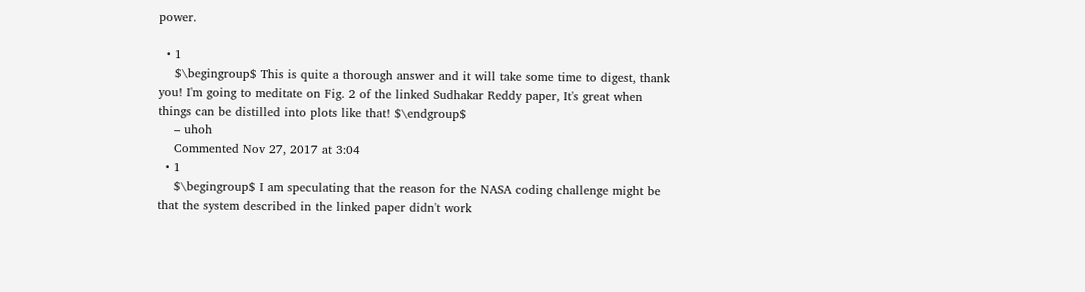power.

  • 1
    $\begingroup$ This is quite a thorough answer and it will take some time to digest, thank you! I'm going to meditate on Fig. 2 of the linked Sudhakar Reddy paper, It's great when things can be distilled into plots like that! $\endgroup$
    – uhoh
    Commented Nov 27, 2017 at 3:04
  • 1
    $\begingroup$ I am speculating that the reason for the NASA coding challenge might be that the system described in the linked paper didn't work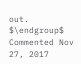out. $\endgroup$ Commented Nov 27, 2017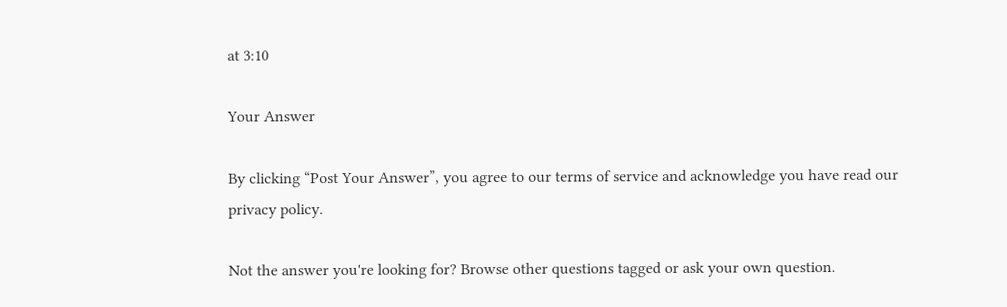at 3:10

Your Answer

By clicking “Post Your Answer”, you agree to our terms of service and acknowledge you have read our privacy policy.

Not the answer you're looking for? Browse other questions tagged or ask your own question.